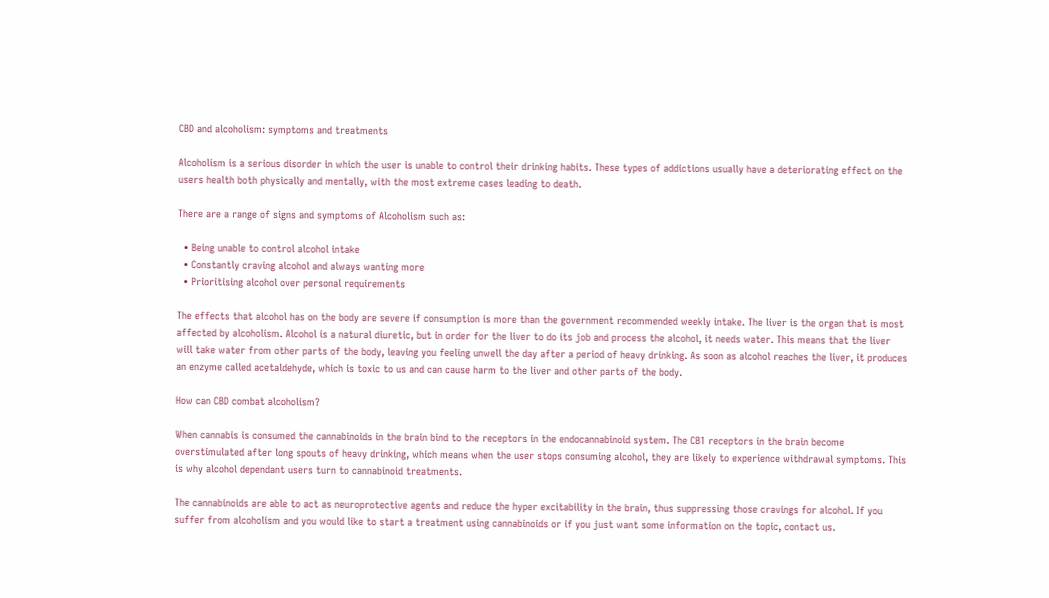CBD and alcoholism: symptoms and treatments

Alcoholism is a serious disorder in which the user is unable to control their drinking habits. These types of addictions usually have a deteriorating effect on the users health both physically and mentally, with the most extreme cases leading to death.

There are a range of signs and symptoms of Alcoholism such as:

  • Being unable to control alcohol intake
  • Constantly craving alcohol and always wanting more
  • Prioritising alcohol over personal requirements

The effects that alcohol has on the body are severe if consumption is more than the government recommended weekly intake. The liver is the organ that is most affected by alcoholism. Alcohol is a natural diuretic, but in order for the liver to do its job and process the alcohol, it needs water. This means that the liver will take water from other parts of the body, leaving you feeling unwell the day after a period of heavy drinking. As soon as alcohol reaches the liver, it produces an enzyme called acetaldehyde, which is toxic to us and can cause harm to the liver and other parts of the body.

How can CBD combat alcoholism?

When cannabis is consumed the cannabinoids in the brain bind to the receptors in the endocannabinoid system. The CB1 receptors in the brain become overstimulated after long spouts of heavy drinking, which means when the user stops consuming alcohol, they are likely to experience withdrawal symptoms. This is why alcohol dependant users turn to cannabinoid treatments.

The cannabinoids are able to act as neuroprotective agents and reduce the hyper excitability in the brain, thus suppressing those cravings for alcohol. If you suffer from alcoholism and you would like to start a treatment using cannabinoids or if you just want some information on the topic, contact us.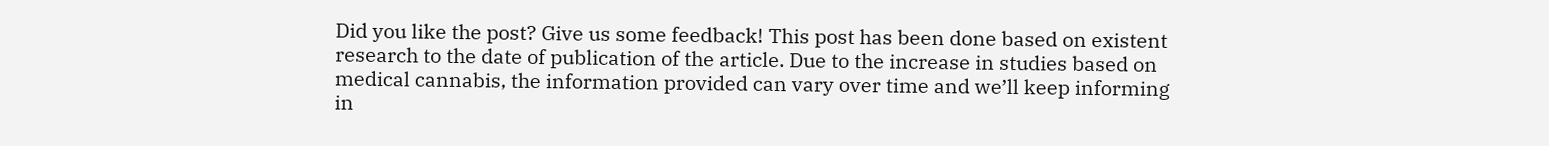Did you like the post? Give us some feedback! This post has been done based on existent research to the date of publication of the article. Due to the increase in studies based on medical cannabis, the information provided can vary over time and we’ll keep informing in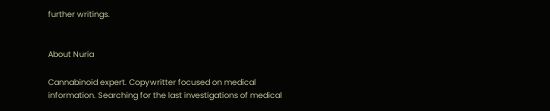further writings.


About Nuria

Cannabinoid expert. Copywritter focused on medical information. Searching for the last investigations of medical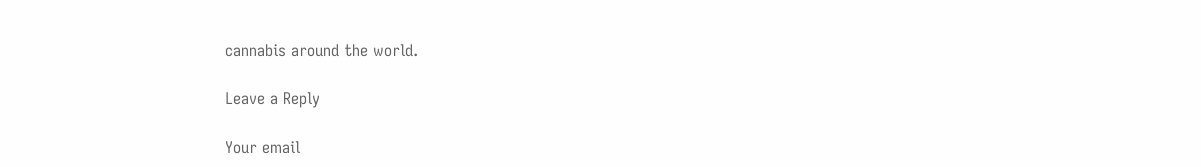cannabis around the world.

Leave a Reply

Your email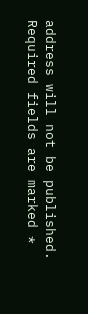address will not be published. Required fields are marked *